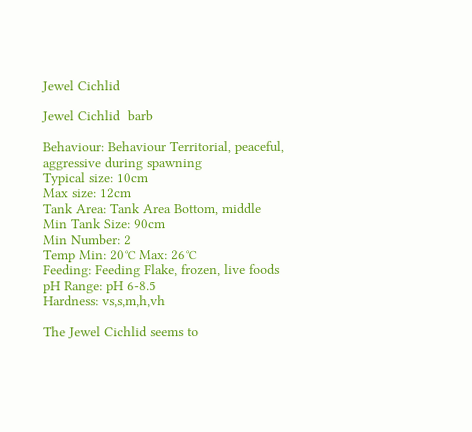Jewel Cichlid

Jewel Cichlid  barb

Behaviour: Behaviour Territorial, peaceful, aggressive during spawning
Typical size: 10cm
Max size: 12cm
Tank Area: Tank Area Bottom, middle
Min Tank Size: 90cm
Min Number: 2
Temp Min: 20℃ Max: 26℃
Feeding: Feeding Flake, frozen, live foods
pH Range: pH 6-8.5
Hardness: vs,s,m,h,vh

The Jewel Cichlid seems to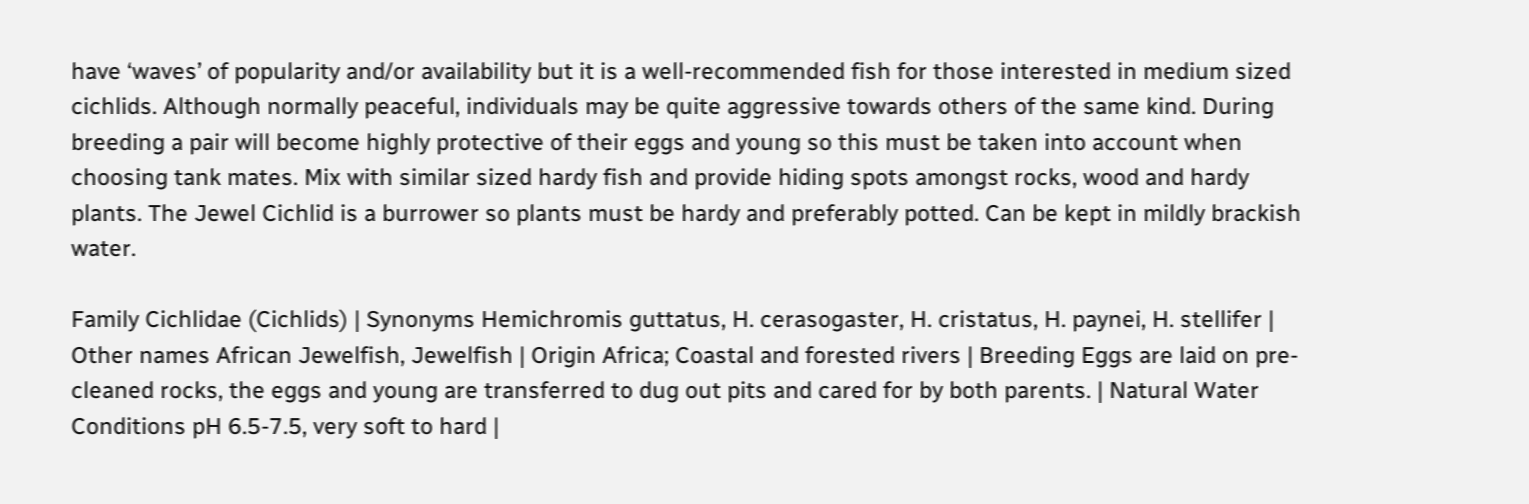have ‘waves’ of popularity and/or availability but it is a well-recommended fish for those interested in medium sized cichlids. Although normally peaceful, individuals may be quite aggressive towards others of the same kind. During breeding a pair will become highly protective of their eggs and young so this must be taken into account when choosing tank mates. Mix with similar sized hardy fish and provide hiding spots amongst rocks, wood and hardy plants. The Jewel Cichlid is a burrower so plants must be hardy and preferably potted. Can be kept in mildly brackish water.

Family Cichlidae (Cichlids) | Synonyms Hemichromis guttatus, H. cerasogaster, H. cristatus, H. paynei, H. stellifer | Other names African Jewelfish, Jewelfish | Origin Africa; Coastal and forested rivers | Breeding Eggs are laid on pre-cleaned rocks, the eggs and young are transferred to dug out pits and cared for by both parents. | Natural Water Conditions pH 6.5-7.5, very soft to hard |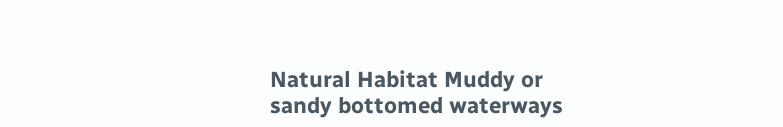Natural Habitat Muddy or sandy bottomed waterways